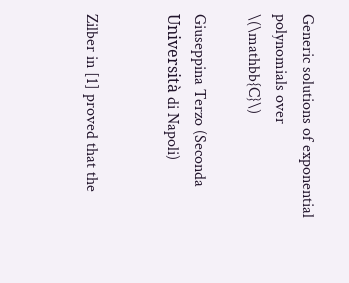Generic solutions of exponential polynomials over \(\mathbb{C}\)

Giuseppina Terzo (Seconda Università di Napoli)


Zilber in [1] proved that the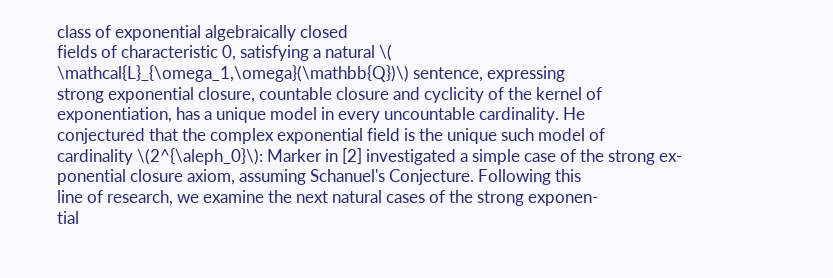class of exponential algebraically closed
fields of characteristic 0, satisfying a natural \( \mathcal{L}_{\omega_1,\omega}(\mathbb{Q})\) sentence, expressing
strong exponential closure, countable closure and cyclicity of the kernel of
exponentiation, has a unique model in every uncountable cardinality. He
conjectured that the complex exponential field is the unique such model of
cardinality \(2^{\aleph_0}\): Marker in [2] investigated a simple case of the strong ex-
ponential closure axiom, assuming Schanuel's Conjecture. Following this
line of research, we examine the next natural cases of the strong exponen-
tial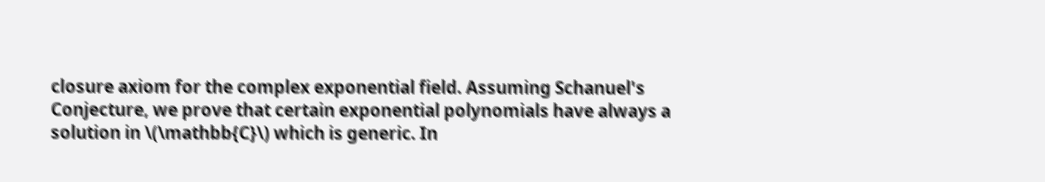closure axiom for the complex exponential field. Assuming Schanuel's
Conjecture, we prove that certain exponential polynomials have always a
solution in \(\mathbb{C}\) which is generic. In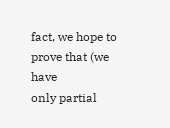fact, we hope to prove that (we have
only partial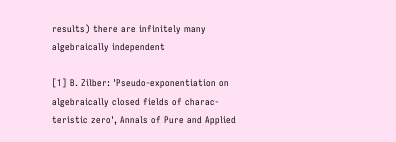results) there are infinitely many algebraically independent

[1] B. Zilber: 'Pseudo-exponentiation on algebraically closed fields of charac-
teristic zero', Annals of Pure and Applied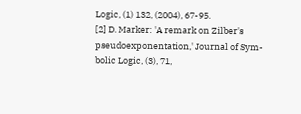Logic, (1) 132, (2004), 67-95.
[2] D. Marker: 'A remark on Zilber's pseudoexponentation,' Journal of Sym-
bolic Logic, (3), 71,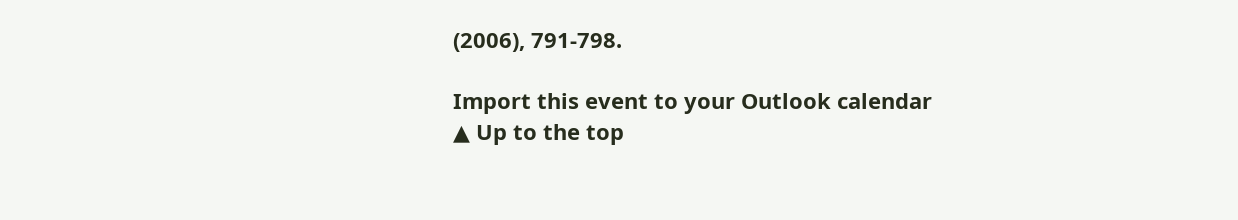(2006), 791-798.

Import this event to your Outlook calendar
▲ Up to the top